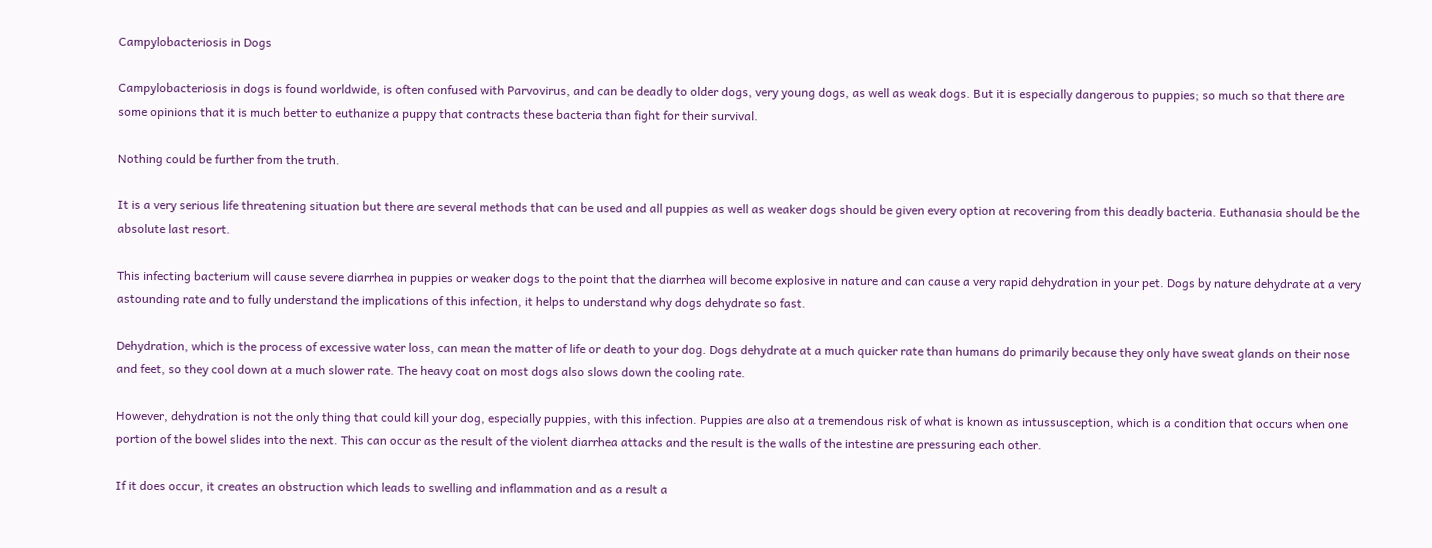Campylobacteriosis in Dogs

Campylobacteriosis in dogs is found worldwide, is often confused with Parvovirus, and can be deadly to older dogs, very young dogs, as well as weak dogs. But it is especially dangerous to puppies; so much so that there are some opinions that it is much better to euthanize a puppy that contracts these bacteria than fight for their survival.

Nothing could be further from the truth.

It is a very serious life threatening situation but there are several methods that can be used and all puppies as well as weaker dogs should be given every option at recovering from this deadly bacteria. Euthanasia should be the absolute last resort.

This infecting bacterium will cause severe diarrhea in puppies or weaker dogs to the point that the diarrhea will become explosive in nature and can cause a very rapid dehydration in your pet. Dogs by nature dehydrate at a very astounding rate and to fully understand the implications of this infection, it helps to understand why dogs dehydrate so fast.

Dehydration, which is the process of excessive water loss, can mean the matter of life or death to your dog. Dogs dehydrate at a much quicker rate than humans do primarily because they only have sweat glands on their nose and feet, so they cool down at a much slower rate. The heavy coat on most dogs also slows down the cooling rate.

However, dehydration is not the only thing that could kill your dog, especially puppies, with this infection. Puppies are also at a tremendous risk of what is known as intussusception, which is a condition that occurs when one portion of the bowel slides into the next. This can occur as the result of the violent diarrhea attacks and the result is the walls of the intestine are pressuring each other.

If it does occur, it creates an obstruction which leads to swelling and inflammation and as a result a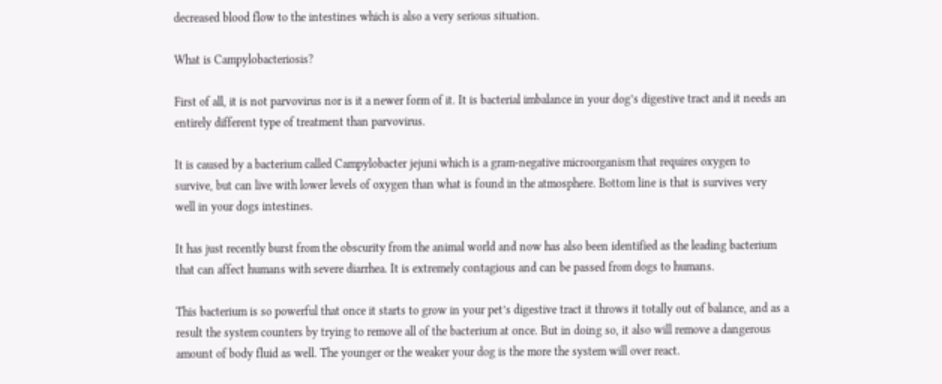decreased blood flow to the intestines which is also a very serious situation.

What is Campylobacteriosis?

First of all, it is not parvovirus nor is it a newer form of it. It is bacterial imbalance in your dog’s digestive tract and it needs an entirely different type of treatment than parvovirus.

It is caused by a bacterium called Campylobacter jejuni which is a gram-negative microorganism that requires oxygen to survive, but can live with lower levels of oxygen than what is found in the atmosphere. Bottom line is that is survives very well in your dogs intestines.

It has just recently burst from the obscurity from the animal world and now has also been identified as the leading bacterium that can affect humans with severe diarrhea. It is extremely contagious and can be passed from dogs to humans.

This bacterium is so powerful that once it starts to grow in your pet’s digestive tract it throws it totally out of balance, and as a result the system counters by trying to remove all of the bacterium at once. But in doing so, it also will remove a dangerous amount of body fluid as well. The younger or the weaker your dog is the more the system will over react.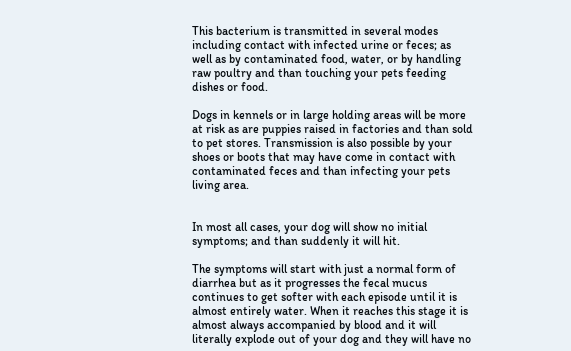This bacterium is transmitted in several modes including contact with infected urine or feces; as well as by contaminated food, water, or by handling raw poultry and than touching your pets feeding dishes or food.

Dogs in kennels or in large holding areas will be more at risk as are puppies raised in factories and than sold to pet stores. Transmission is also possible by your shoes or boots that may have come in contact with contaminated feces and than infecting your pets living area.


In most all cases, your dog will show no initial symptoms; and than suddenly it will hit.

The symptoms will start with just a normal form of diarrhea but as it progresses the fecal mucus continues to get softer with each episode until it is almost entirely water. When it reaches this stage it is almost always accompanied by blood and it will literally explode out of your dog and they will have no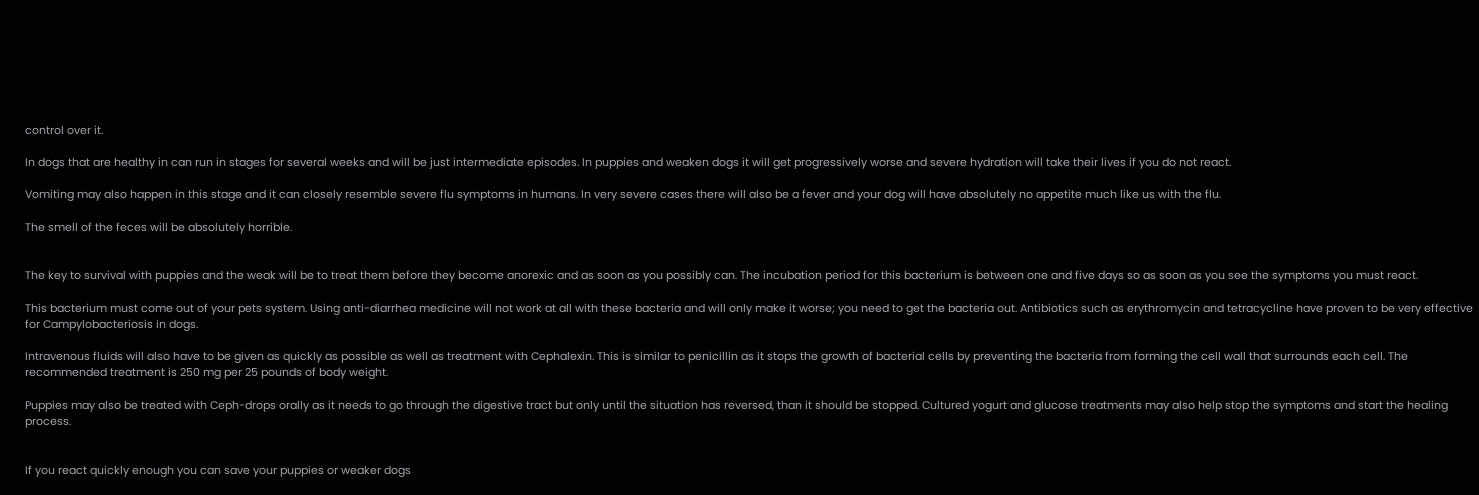control over it.

In dogs that are healthy in can run in stages for several weeks and will be just intermediate episodes. In puppies and weaken dogs it will get progressively worse and severe hydration will take their lives if you do not react.

Vomiting may also happen in this stage and it can closely resemble severe flu symptoms in humans. In very severe cases there will also be a fever and your dog will have absolutely no appetite much like us with the flu.

The smell of the feces will be absolutely horrible.


The key to survival with puppies and the weak will be to treat them before they become anorexic and as soon as you possibly can. The incubation period for this bacterium is between one and five days so as soon as you see the symptoms you must react.

This bacterium must come out of your pets system. Using anti-diarrhea medicine will not work at all with these bacteria and will only make it worse; you need to get the bacteria out. Antibiotics such as erythromycin and tetracycline have proven to be very effective for Campylobacteriosis in dogs.

Intravenous fluids will also have to be given as quickly as possible as well as treatment with Cephalexin. This is similar to penicillin as it stops the growth of bacterial cells by preventing the bacteria from forming the cell wall that surrounds each cell. The recommended treatment is 250 mg per 25 pounds of body weight.

Puppies may also be treated with Ceph-drops orally as it needs to go through the digestive tract but only until the situation has reversed, than it should be stopped. Cultured yogurt and glucose treatments may also help stop the symptoms and start the healing process.


If you react quickly enough you can save your puppies or weaker dogs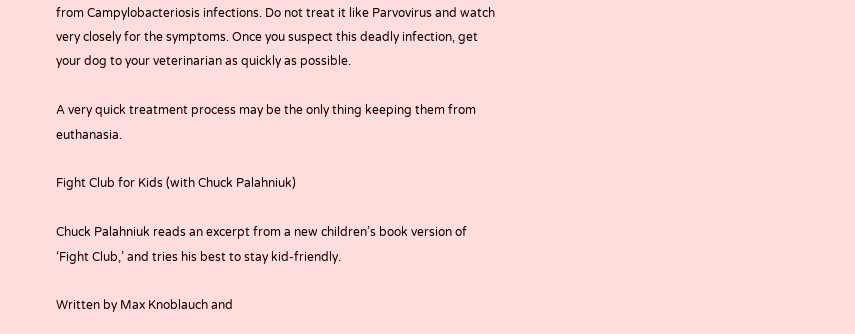from Campylobacteriosis infections. Do not treat it like Parvovirus and watch very closely for the symptoms. Once you suspect this deadly infection, get your dog to your veterinarian as quickly as possible.

A very quick treatment process may be the only thing keeping them from euthanasia.

Fight Club for Kids (with Chuck Palahniuk)

Chuck Palahniuk reads an excerpt from a new children’s book version of ‘Fight Club,’ and tries his best to stay kid-friendly.

Written by Max Knoblauch and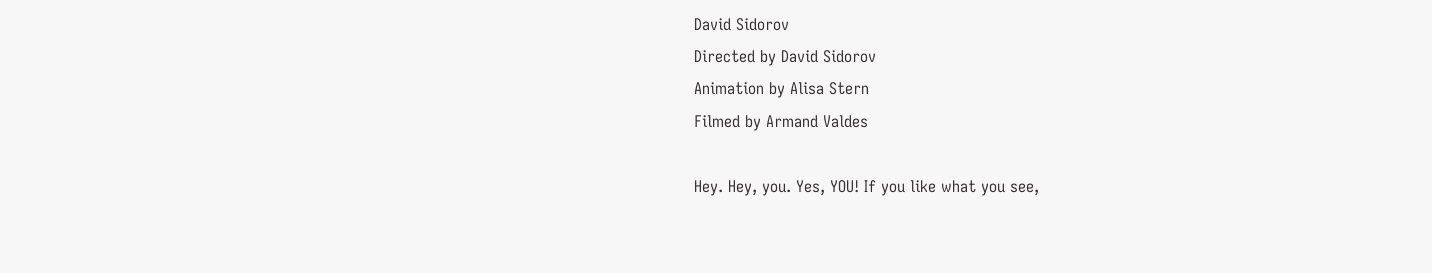David Sidorov
Directed by David Sidorov
Animation by Alisa Stern
Filmed by Armand Valdes

Hey. Hey, you. Yes, YOU! If you like what you see,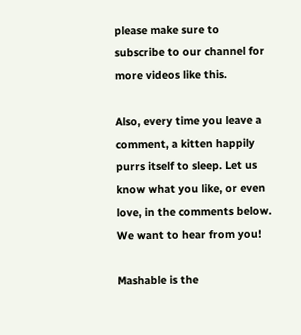please make sure to subscribe to our channel for more videos like this.

Also, every time you leave a comment, a kitten happily purrs itself to sleep. Let us know what you like, or even love, in the comments below. We want to hear from you!

Mashable is the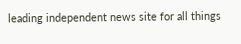leading independent news site for all things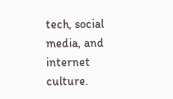tech, social media, and internet culture.